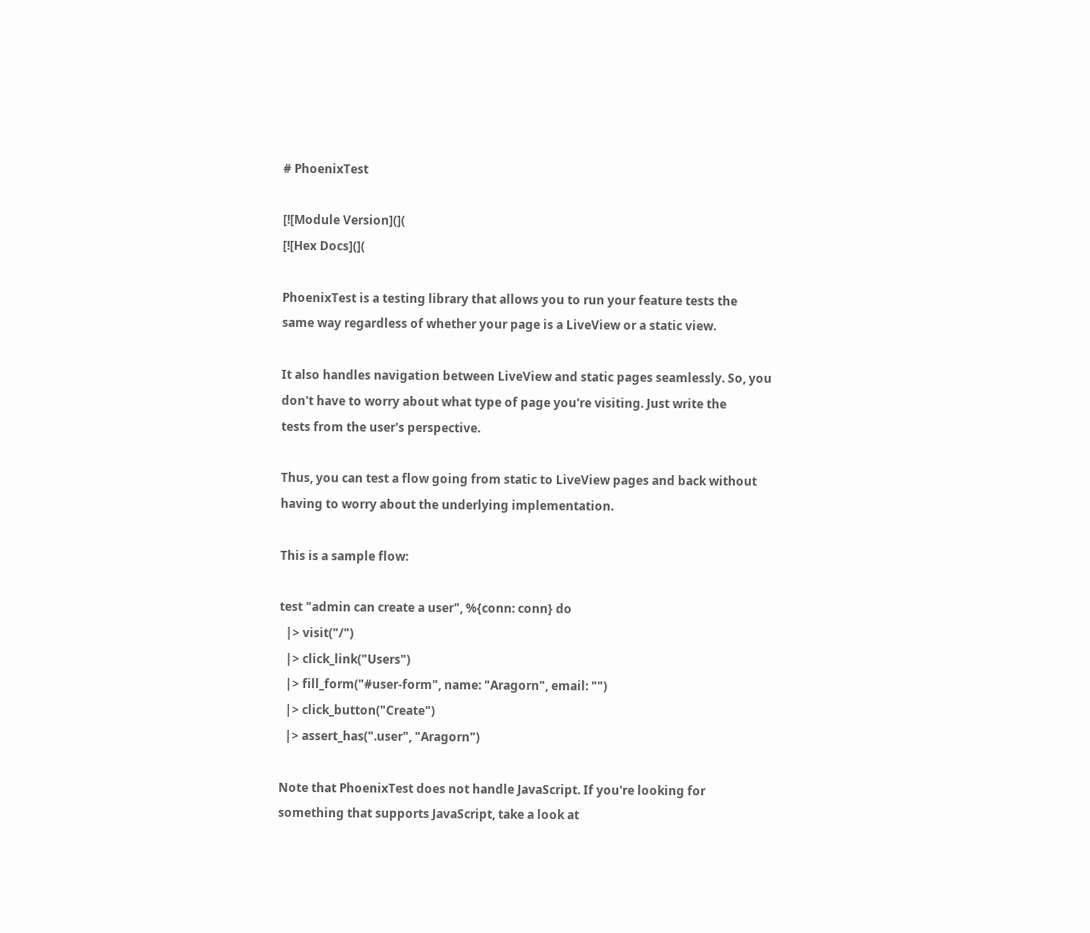# PhoenixTest

[![Module Version](](
[![Hex Docs](](

PhoenixTest is a testing library that allows you to run your feature tests the
same way regardless of whether your page is a LiveView or a static view.

It also handles navigation between LiveView and static pages seamlessly. So, you
don't have to worry about what type of page you're visiting. Just write the
tests from the user's perspective.

Thus, you can test a flow going from static to LiveView pages and back without
having to worry about the underlying implementation.

This is a sample flow:

test "admin can create a user", %{conn: conn} do
  |> visit("/")
  |> click_link("Users")
  |> fill_form("#user-form", name: "Aragorn", email: "")
  |> click_button("Create")
  |> assert_has(".user", "Aragorn")

Note that PhoenixTest does not handle JavaScript. If you're looking for
something that supports JavaScript, take a look at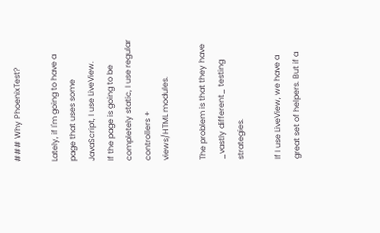### Why PhoenixTest?

Lately, if I'm going to have a page that uses some JavaScript, I use LiveView.
If the page is going to be completely static, I use regular controllers +
views/HTML modules.

The problem is that they have _vastly different_ testing strategies.

If I use LiveView, we have a great set of helpers. But if a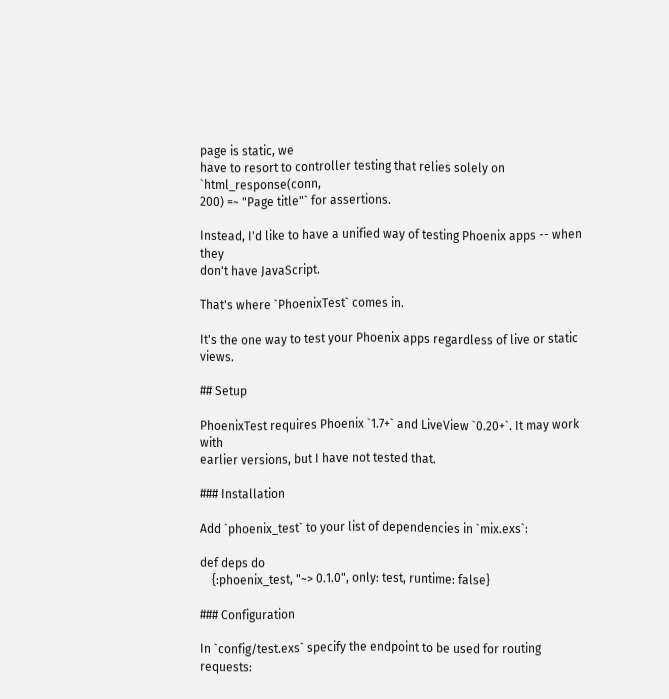page is static, we
have to resort to controller testing that relies solely on `html_response(conn,
200) =~ "Page title"` for assertions.

Instead, I'd like to have a unified way of testing Phoenix apps -- when they
don't have JavaScript.

That's where `PhoenixTest` comes in.

It's the one way to test your Phoenix apps regardless of live or static views.

## Setup

PhoenixTest requires Phoenix `1.7+` and LiveView `0.20+`. It may work with
earlier versions, but I have not tested that.

### Installation

Add `phoenix_test` to your list of dependencies in `mix.exs`:

def deps do
    {:phoenix_test, "~> 0.1.0", only: test, runtime: false}

### Configuration

In `config/test.exs` specify the endpoint to be used for routing requests: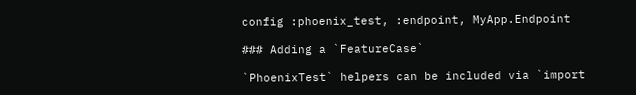config :phoenix_test, :endpoint, MyApp.Endpoint

### Adding a `FeatureCase`

`PhoenixTest` helpers can be included via `import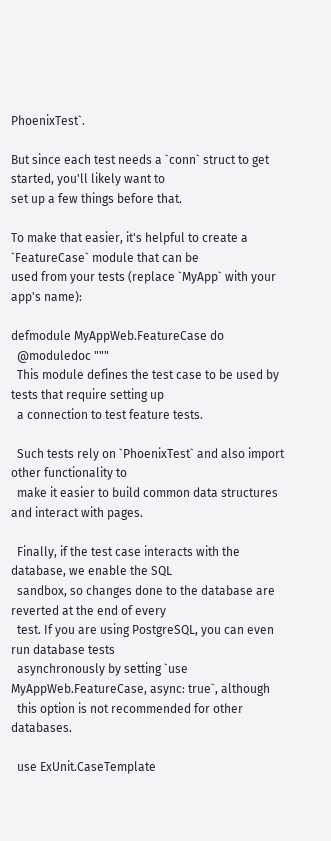PhoenixTest`.

But since each test needs a `conn` struct to get started, you'll likely want to
set up a few things before that.

To make that easier, it's helpful to create a `FeatureCase` module that can be
used from your tests (replace `MyApp` with your app's name):

defmodule MyAppWeb.FeatureCase do
  @moduledoc """
  This module defines the test case to be used by tests that require setting up
  a connection to test feature tests.

  Such tests rely on `PhoenixTest` and also import other functionality to
  make it easier to build common data structures and interact with pages.

  Finally, if the test case interacts with the database, we enable the SQL
  sandbox, so changes done to the database are reverted at the end of every
  test. If you are using PostgreSQL, you can even run database tests
  asynchronously by setting `use MyAppWeb.FeatureCase, async: true`, although
  this option is not recommended for other databases.

  use ExUnit.CaseTemplate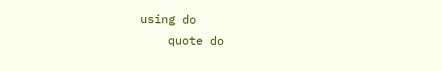using do
    quote do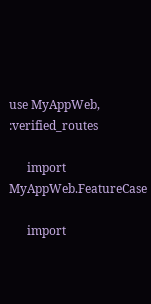use MyAppWeb, :verified_routes

      import MyAppWeb.FeatureCase

      import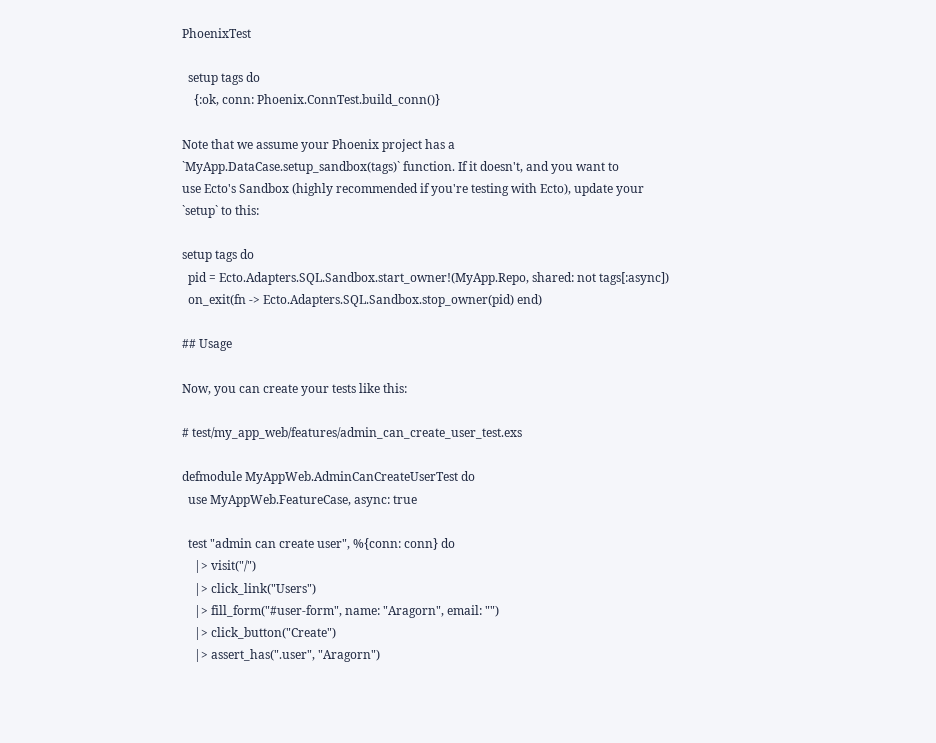PhoenixTest

  setup tags do
    {:ok, conn: Phoenix.ConnTest.build_conn()}

Note that we assume your Phoenix project has a
`MyApp.DataCase.setup_sandbox(tags)` function. If it doesn't, and you want to
use Ecto's Sandbox (highly recommended if you're testing with Ecto), update your
`setup` to this:

setup tags do
  pid = Ecto.Adapters.SQL.Sandbox.start_owner!(MyApp.Repo, shared: not tags[:async])
  on_exit(fn -> Ecto.Adapters.SQL.Sandbox.stop_owner(pid) end)

## Usage

Now, you can create your tests like this:

# test/my_app_web/features/admin_can_create_user_test.exs

defmodule MyAppWeb.AdminCanCreateUserTest do
  use MyAppWeb.FeatureCase, async: true

  test "admin can create user", %{conn: conn} do
    |> visit("/")
    |> click_link("Users")
    |> fill_form("#user-form", name: "Aragorn", email: "")
    |> click_button("Create")
    |> assert_has(".user", "Aragorn")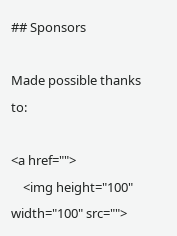## Sponsors

Made possible thanks to:

<a href="">
    <img height="100" width="100" src="">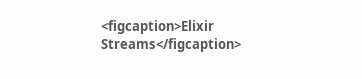<figcaption>Elixir Streams</figcaption>